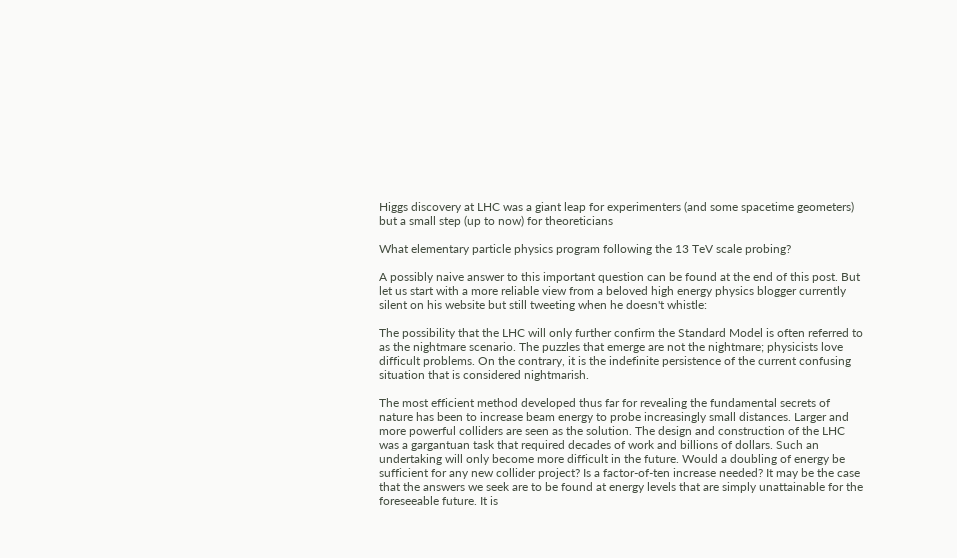Higgs discovery at LHC was a giant leap for experimenters (and some spacetime geometers) but a small step (up to now) for theoreticians

What elementary particle physics program following the 13 TeV scale probing?

A possibly naive answer to this important question can be found at the end of this post. But let us start with a more reliable view from a beloved high energy physics blogger currently silent on his website but still tweeting when he doesn't whistle:

The possibility that the LHC will only further confirm the Standard Model is often referred to as the nightmare scenario. The puzzles that emerge are not the nightmare; physicists love difficult problems. On the contrary, it is the indefinite persistence of the current confusing situation that is considered nightmarish.

The most efficient method developed thus far for revealing the fundamental secrets of nature has been to increase beam energy to probe increasingly small distances. Larger and more powerful colliders are seen as the solution. The design and construction of the LHC was a gargantuan task that required decades of work and billions of dollars. Such an undertaking will only become more difficult in the future. Would a doubling of energy be sufficient for any new collider project? Is a factor-of-ten increase needed? It may be the case that the answers we seek are to be found at energy levels that are simply unattainable for the foreseeable future. It is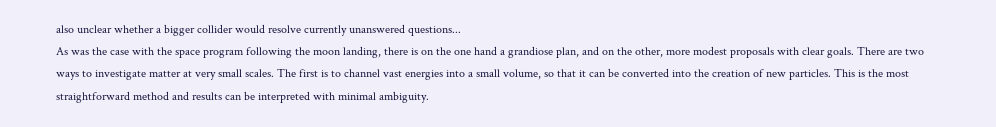also unclear whether a bigger collider would resolve currently unanswered questions...
As was the case with the space program following the moon landing, there is on the one hand a grandiose plan, and on the other, more modest proposals with clear goals. There are two ways to investigate matter at very small scales. The first is to channel vast energies into a small volume, so that it can be converted into the creation of new particles. This is the most straightforward method and results can be interpreted with minimal ambiguity.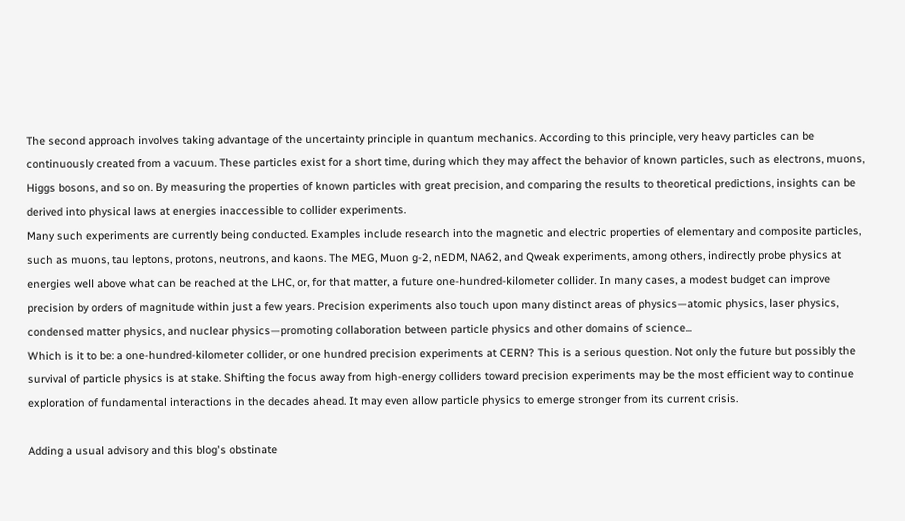The second approach involves taking advantage of the uncertainty principle in quantum mechanics. According to this principle, very heavy particles can be continuously created from a vacuum. These particles exist for a short time, during which they may affect the behavior of known particles, such as electrons, muons, Higgs bosons, and so on. By measuring the properties of known particles with great precision, and comparing the results to theoretical predictions, insights can be derived into physical laws at energies inaccessible to collider experiments.
Many such experiments are currently being conducted. Examples include research into the magnetic and electric properties of elementary and composite particles, such as muons, tau leptons, protons, neutrons, and kaons. The MEG, Muon g-2, nEDM, NA62, and Qweak experiments, among others, indirectly probe physics at energies well above what can be reached at the LHC, or, for that matter, a future one-hundred-kilometer collider. In many cases, a modest budget can improve precision by orders of magnitude within just a few years. Precision experiments also touch upon many distinct areas of physics—atomic physics, laser physics, condensed matter physics, and nuclear physics—promoting collaboration between particle physics and other domains of science...
Which is it to be: a one-hundred-kilometer collider, or one hundred precision experiments at CERN? This is a serious question. Not only the future but possibly the survival of particle physics is at stake. Shifting the focus away from high-energy colliders toward precision experiments may be the most efficient way to continue exploration of fundamental interactions in the decades ahead. It may even allow particle physics to emerge stronger from its current crisis.

Adding a usual advisory and this blog's obstinate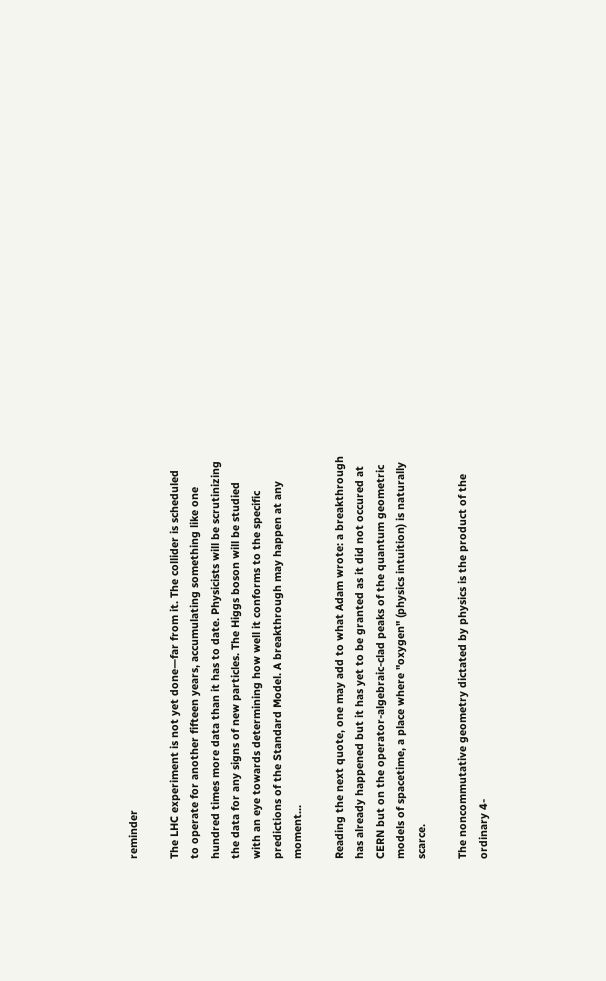reminder

The LHC experiment is not yet done—far from it. The collider is scheduled to operate for another fifteen years, accumulating something like one hundred times more data than it has to date. Physicists will be scrutinizing the data for any signs of new particles. The Higgs boson will be studied with an eye towards determining how well it conforms to the specific predictions of the Standard Model. A breakthrough may happen at any moment...

Reading the next quote, one may add to what Adam wrote: a breakthrough has already happened but it has yet to be granted as it did not occured at CERN but on the operator-algebraic-clad peaks of the quantum geometric models of spacetime, a place where "oxygen" (physics intuition) is naturally scarce.

The noncommutative geometry dictated by physics is the product of the ordinary 4-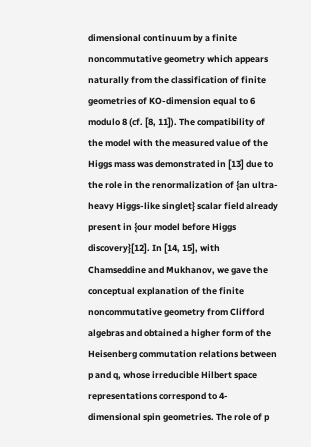dimensional continuum by a finite noncommutative geometry which appears naturally from the classification of finite geometries of KO-dimension equal to 6 modulo 8 (cf. [8, 11]). The compatibility of the model with the measured value of the Higgs mass was demonstrated in [13] due to the role in the renormalization of {an ultra-heavy Higgs-like singlet} scalar field already present in {our model before Higgs discovery}[12]. In [14, 15], with Chamseddine and Mukhanov, we gave the conceptual explanation of the finite noncommutative geometry from Clifford algebras and obtained a higher form of the Heisenberg commutation relations between p and q, whose irreducible Hilbert space representations correspond to 4-dimensional spin geometries. The role of p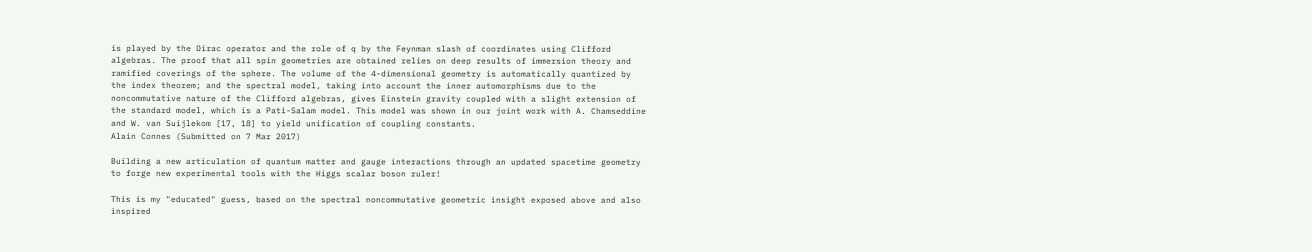is played by the Dirac operator and the role of q by the Feynman slash of coordinates using Clifford algebras. The proof that all spin geometries are obtained relies on deep results of immersion theory and ramified coverings of the sphere. The volume of the 4-dimensional geometry is automatically quantized by the index theorem; and the spectral model, taking into account the inner automorphisms due to the noncommutative nature of the Clifford algebras, gives Einstein gravity coupled with a slight extension of the standard model, which is a Pati-Salam model. This model was shown in our joint work with A. Chamseddine and W. van Suijlekom [17, 18] to yield unification of coupling constants.
Alain Connes (Submitted on 7 Mar 2017)

Building a new articulation of quantum matter and gauge interactions through an updated spacetime geometry to forge new experimental tools with the Higgs scalar boson ruler!

This is my "educated" guess, based on the spectral noncommutative geometric insight exposed above and also inspired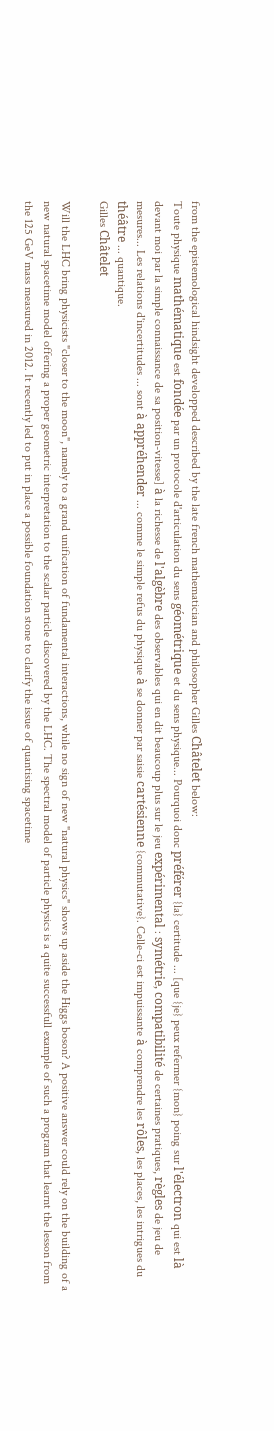from the epistemological hindsight developped described by the late french mathematician and philosopher Gilles Châtelet below:
Toute physique mathématique est fondée par un protocole d'articulation du sens géométrique et du sens physique... Pourquoi donc préférer {la} certitude ... [que {je} peux refermer {mon} poing sur l'électron qui est là devant moi par la simple connaissance de sa position-vitesse] à la richesse de l'algèbre des observables qui en dit beaucoup plus sur le jeu expérimental : symétrie, compatibilité de certaines pratiques, règles de jeu de mesures... Les relations d'incertitudes ... sont à appréhender ... comme le simple refus du physique à se donner par saisie cartésienne {commutative}. Celle-ci est impuissante à comprendre les rôles, les places, les intrigues du théâtre ... quantique.
Gilles Châtelet

Will the LHC bring physicists "closer to the moon", namely to a grand unification of fundamental interactions, while no sign of new "natural physics" shows up aside the Higgs boson? A positive answer could rely on the building of a new natural spacetime model offering a proper geometric interpretation to the scalar particle discovered by the LHC. The spectral model of particle physics is a quite successfull example of such a program that learnt the lesson from the 125 GeV mass measured in 2012. It recently led to put in place a possible foundation stone to clarify the issue of quantising spacetime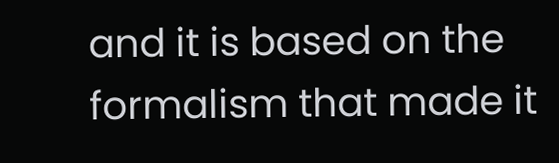and it is based on the formalism that made it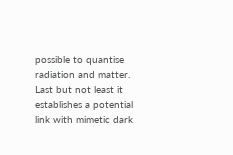possible to quantise radiation and matter. Last but not least it establishes a potential link with mimetic dark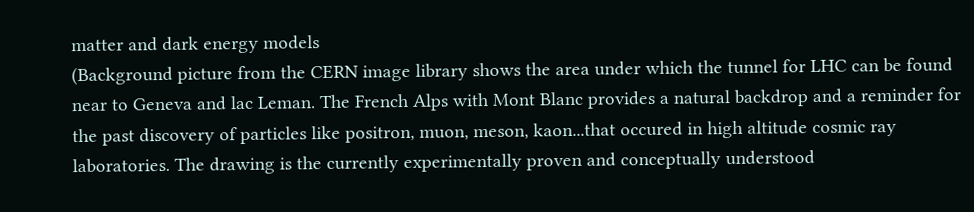matter and dark energy models
(Background picture from the CERN image library shows the area under which the tunnel for LHC can be found near to Geneva and lac Leman. The French Alps with Mont Blanc provides a natural backdrop and a reminder for the past discovery of particles like positron, muon, meson, kaon...that occured in high altitude cosmic ray laboratories. The drawing is the currently experimentally proven and conceptually understood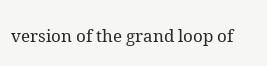version of the grand loop of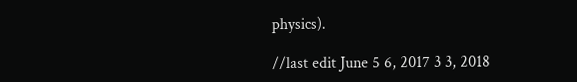physics).

//last edit June 5 6, 2017 3 3, 2018